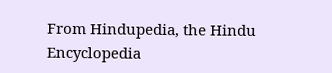From Hindupedia, the Hindu Encyclopedia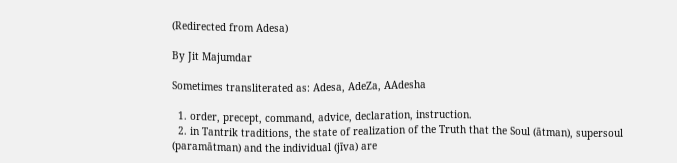(Redirected from Adesa)

By Jit Majumdar

Sometimes transliterated as: Adesa, AdeZa, AAdesha

  1. order, precept, command, advice, declaration, instruction.
  2. in Tantrik traditions, the state of realization of the Truth that the Soul (ātman), supersoul (paramātman) and the individual (jīva) are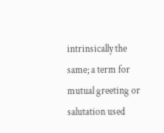intrinsically the same; a term for mutual greeting or salutation used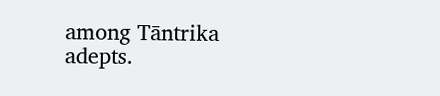among Tāntrika adepts.